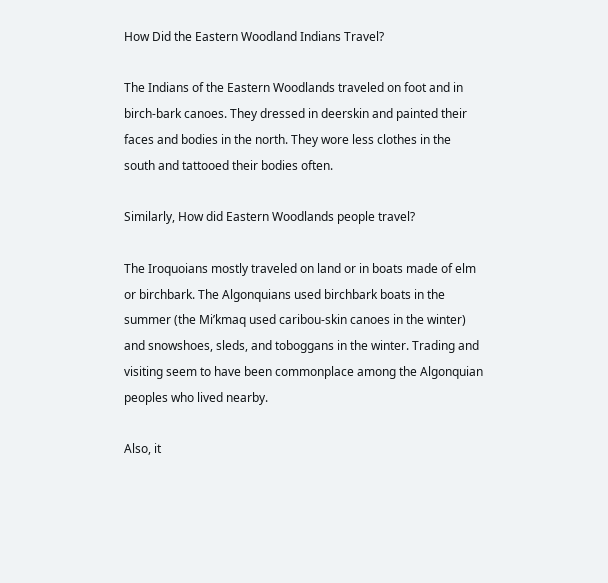How Did the Eastern Woodland Indians Travel?

The Indians of the Eastern Woodlands traveled on foot and in birch-bark canoes. They dressed in deerskin and painted their faces and bodies in the north. They wore less clothes in the south and tattooed their bodies often.

Similarly, How did Eastern Woodlands people travel?

The Iroquoians mostly traveled on land or in boats made of elm or birchbark. The Algonquians used birchbark boats in the summer (the Mi’kmaq used caribou-skin canoes in the winter) and snowshoes, sleds, and toboggans in the winter. Trading and visiting seem to have been commonplace among the Algonquian peoples who lived nearby.

Also, it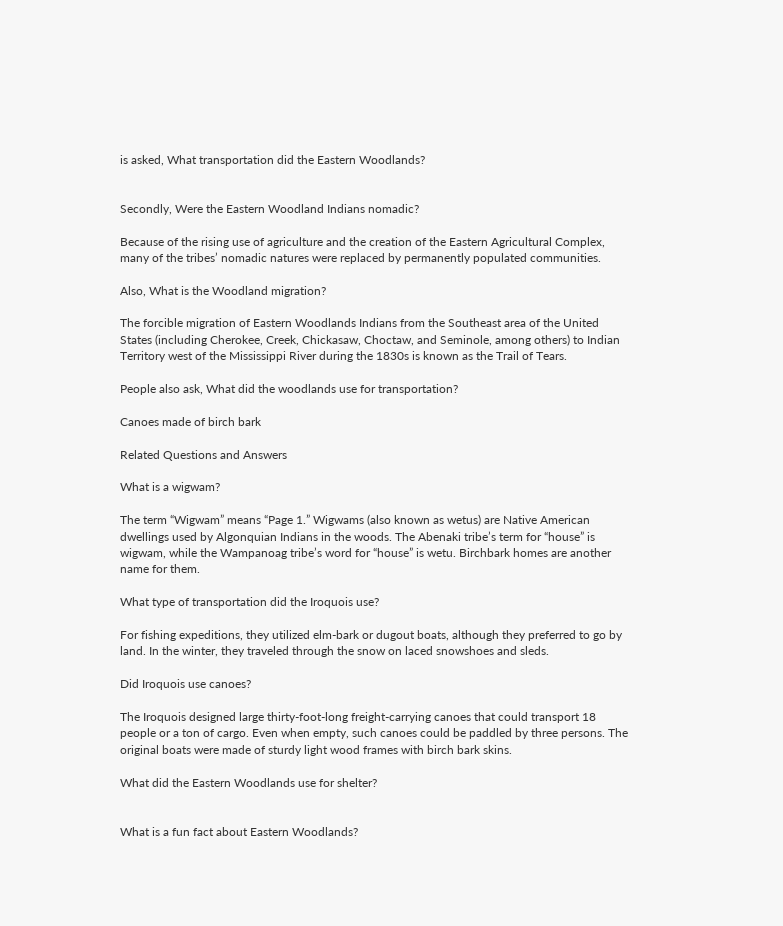is asked, What transportation did the Eastern Woodlands?


Secondly, Were the Eastern Woodland Indians nomadic?

Because of the rising use of agriculture and the creation of the Eastern Agricultural Complex, many of the tribes’ nomadic natures were replaced by permanently populated communities.

Also, What is the Woodland migration?

The forcible migration of Eastern Woodlands Indians from the Southeast area of the United States (including Cherokee, Creek, Chickasaw, Choctaw, and Seminole, among others) to Indian Territory west of the Mississippi River during the 1830s is known as the Trail of Tears.

People also ask, What did the woodlands use for transportation?

Canoes made of birch bark

Related Questions and Answers

What is a wigwam?

The term “Wigwam” means “Page 1.” Wigwams (also known as wetus) are Native American dwellings used by Algonquian Indians in the woods. The Abenaki tribe’s term for “house” is wigwam, while the Wampanoag tribe’s word for “house” is wetu. Birchbark homes are another name for them.

What type of transportation did the Iroquois use?

For fishing expeditions, they utilized elm-bark or dugout boats, although they preferred to go by land. In the winter, they traveled through the snow on laced snowshoes and sleds.

Did Iroquois use canoes?

The Iroquois designed large thirty-foot-long freight-carrying canoes that could transport 18 people or a ton of cargo. Even when empty, such canoes could be paddled by three persons. The original boats were made of sturdy light wood frames with birch bark skins.

What did the Eastern Woodlands use for shelter?


What is a fun fact about Eastern Woodlands?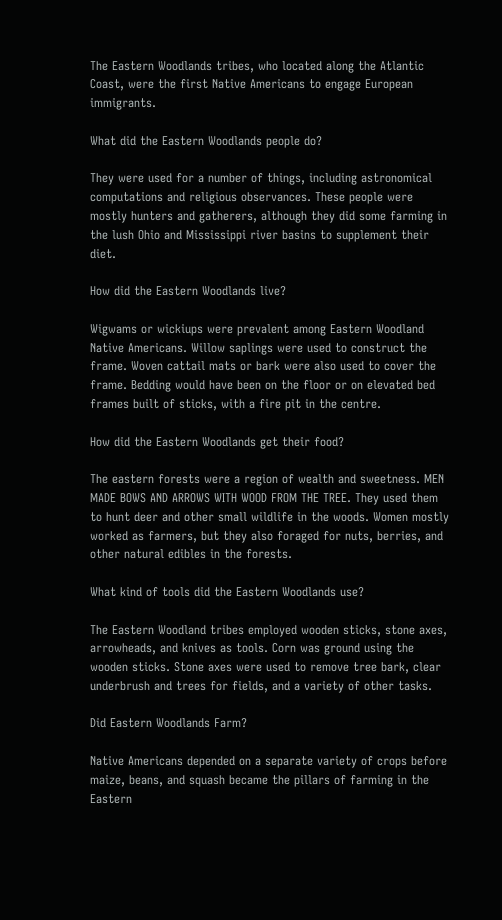The Eastern Woodlands tribes, who located along the Atlantic Coast, were the first Native Americans to engage European immigrants.

What did the Eastern Woodlands people do?

They were used for a number of things, including astronomical computations and religious observances. These people were mostly hunters and gatherers, although they did some farming in the lush Ohio and Mississippi river basins to supplement their diet.

How did the Eastern Woodlands live?

Wigwams or wickiups were prevalent among Eastern Woodland Native Americans. Willow saplings were used to construct the frame. Woven cattail mats or bark were also used to cover the frame. Bedding would have been on the floor or on elevated bed frames built of sticks, with a fire pit in the centre.

How did the Eastern Woodlands get their food?

The eastern forests were a region of wealth and sweetness. MEN MADE BOWS AND ARROWS WITH WOOD FROM THE TREE. They used them to hunt deer and other small wildlife in the woods. Women mostly worked as farmers, but they also foraged for nuts, berries, and other natural edibles in the forests.

What kind of tools did the Eastern Woodlands use?

The Eastern Woodland tribes employed wooden sticks, stone axes, arrowheads, and knives as tools. Corn was ground using the wooden sticks. Stone axes were used to remove tree bark, clear underbrush and trees for fields, and a variety of other tasks.

Did Eastern Woodlands Farm?

Native Americans depended on a separate variety of crops before maize, beans, and squash became the pillars of farming in the Eastern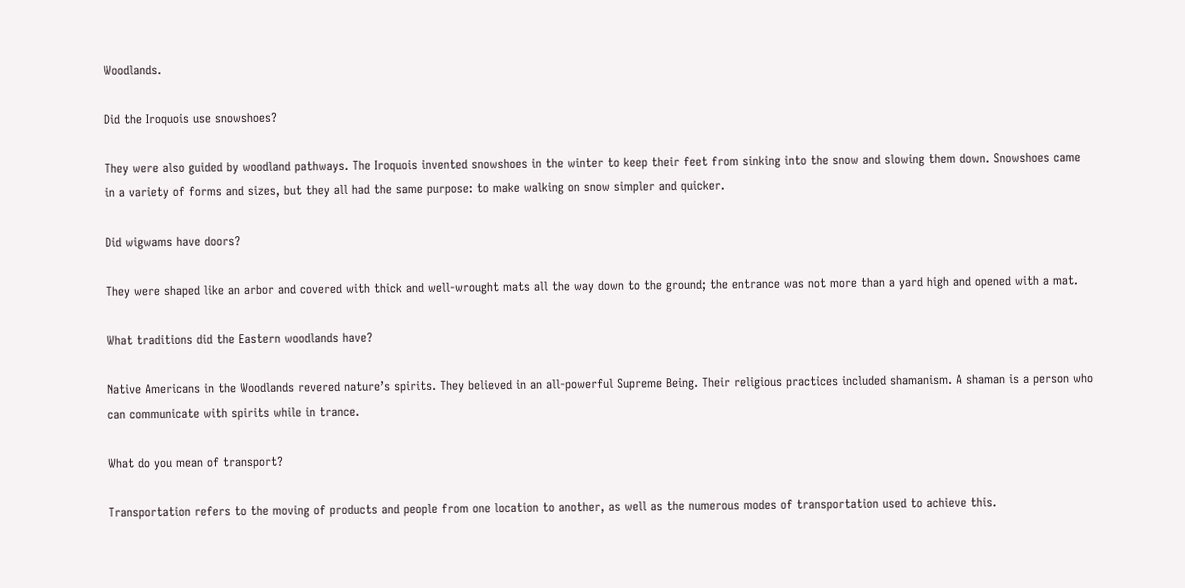Woodlands.

Did the Iroquois use snowshoes?

They were also guided by woodland pathways. The Iroquois invented snowshoes in the winter to keep their feet from sinking into the snow and slowing them down. Snowshoes came in a variety of forms and sizes, but they all had the same purpose: to make walking on snow simpler and quicker.

Did wigwams have doors?

They were shaped like an arbor and covered with thick and well-wrought mats all the way down to the ground; the entrance was not more than a yard high and opened with a mat.

What traditions did the Eastern woodlands have?

Native Americans in the Woodlands revered nature’s spirits. They believed in an all-powerful Supreme Being. Their religious practices included shamanism. A shaman is a person who can communicate with spirits while in trance.

What do you mean of transport?

Transportation refers to the moving of products and people from one location to another, as well as the numerous modes of transportation used to achieve this.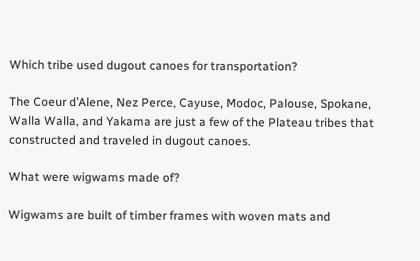Which tribe used dugout canoes for transportation?

The Coeur d’Alene, Nez Perce, Cayuse, Modoc, Palouse, Spokane, Walla Walla, and Yakama are just a few of the Plateau tribes that constructed and traveled in dugout canoes.

What were wigwams made of?

Wigwams are built of timber frames with woven mats and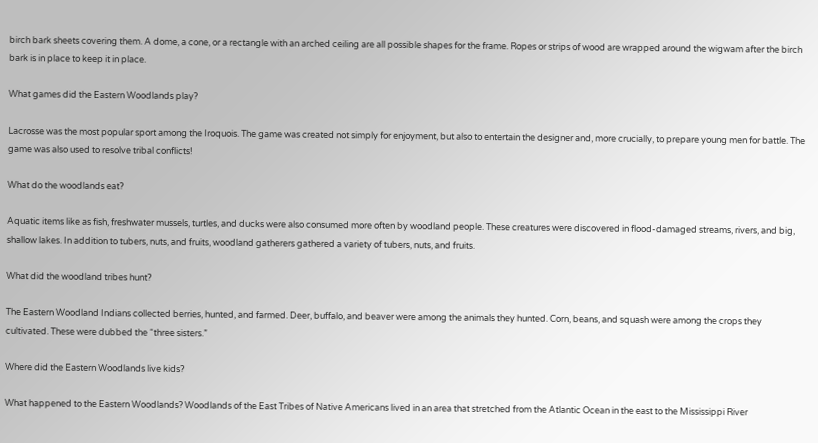birch bark sheets covering them. A dome, a cone, or a rectangle with an arched ceiling are all possible shapes for the frame. Ropes or strips of wood are wrapped around the wigwam after the birch bark is in place to keep it in place.

What games did the Eastern Woodlands play?

Lacrosse was the most popular sport among the Iroquois. The game was created not simply for enjoyment, but also to entertain the designer and, more crucially, to prepare young men for battle. The game was also used to resolve tribal conflicts!

What do the woodlands eat?

Aquatic items like as fish, freshwater mussels, turtles, and ducks were also consumed more often by woodland people. These creatures were discovered in flood-damaged streams, rivers, and big, shallow lakes. In addition to tubers, nuts, and fruits, woodland gatherers gathered a variety of tubers, nuts, and fruits.

What did the woodland tribes hunt?

The Eastern Woodland Indians collected berries, hunted, and farmed. Deer, buffalo, and beaver were among the animals they hunted. Corn, beans, and squash were among the crops they cultivated. These were dubbed the “three sisters.”

Where did the Eastern Woodlands live kids?

What happened to the Eastern Woodlands? Woodlands of the East Tribes of Native Americans lived in an area that stretched from the Atlantic Ocean in the east to the Mississippi River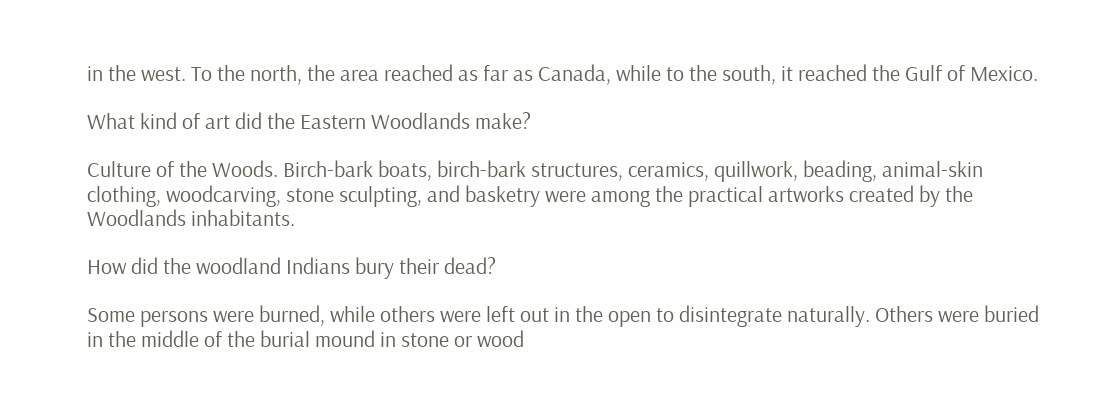in the west. To the north, the area reached as far as Canada, while to the south, it reached the Gulf of Mexico.

What kind of art did the Eastern Woodlands make?

Culture of the Woods. Birch-bark boats, birch-bark structures, ceramics, quillwork, beading, animal-skin clothing, woodcarving, stone sculpting, and basketry were among the practical artworks created by the Woodlands inhabitants.

How did the woodland Indians bury their dead?

Some persons were burned, while others were left out in the open to disintegrate naturally. Others were buried in the middle of the burial mound in stone or wood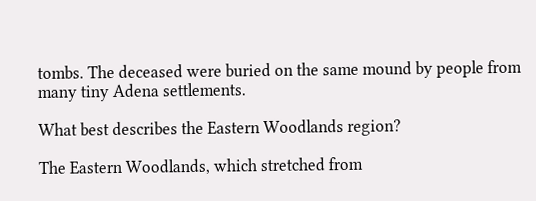tombs. The deceased were buried on the same mound by people from many tiny Adena settlements.

What best describes the Eastern Woodlands region?

The Eastern Woodlands, which stretched from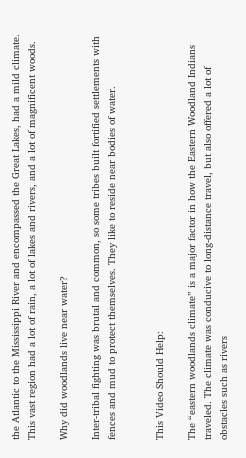the Atlantic to the Mississippi River and encompassed the Great Lakes, had a mild climate. This vast region had a lot of rain, a lot of lakes and rivers, and a lot of magnificent woods.

Why did woodlands live near water?

Inter-tribal fighting was brutal and common, so some tribes built fortified settlements with fences and mud to protect themselves. They like to reside near bodies of water.


This Video Should Help:

The “eastern woodlands climate” is a major factor in how the Eastern Woodland Indians traveled. The climate was conducive to long-distance travel, but also offered a lot of obstacles such as rivers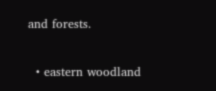and forests.

  • eastern woodland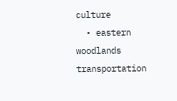culture
  • eastern woodlands transportation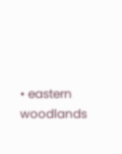• eastern woodlands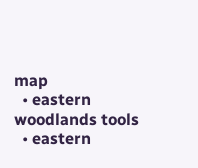map
  • eastern woodlands tools
  • eastern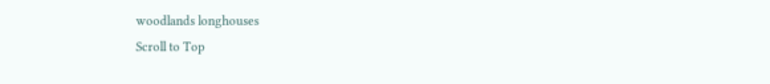woodlands longhouses
Scroll to Top